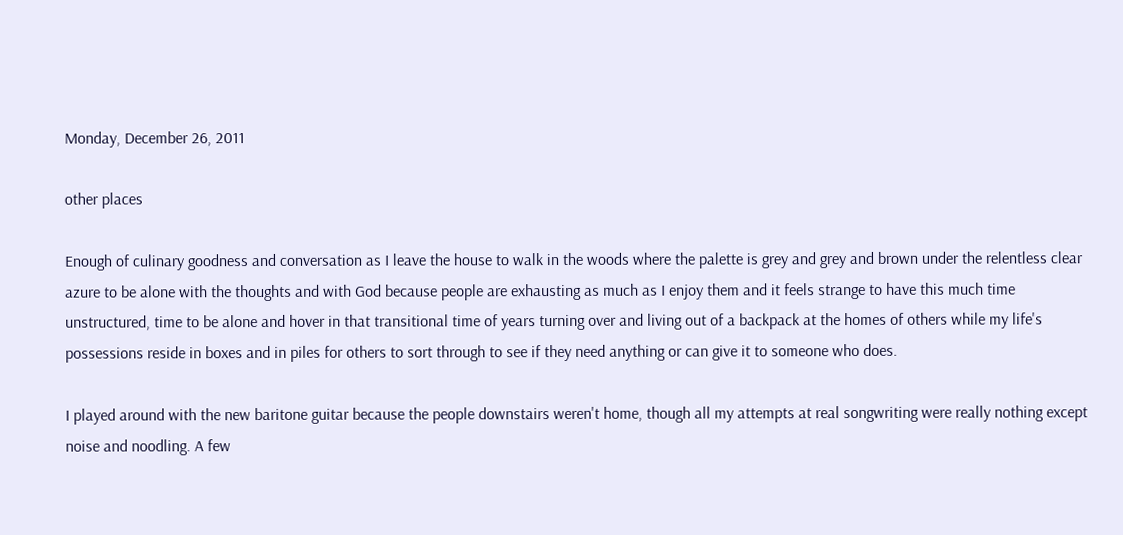Monday, December 26, 2011

other places

Enough of culinary goodness and conversation as I leave the house to walk in the woods where the palette is grey and grey and brown under the relentless clear azure to be alone with the thoughts and with God because people are exhausting as much as I enjoy them and it feels strange to have this much time unstructured, time to be alone and hover in that transitional time of years turning over and living out of a backpack at the homes of others while my life's possessions reside in boxes and in piles for others to sort through to see if they need anything or can give it to someone who does.

I played around with the new baritone guitar because the people downstairs weren't home, though all my attempts at real songwriting were really nothing except noise and noodling. A few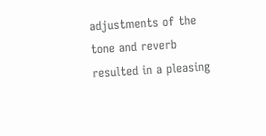adjustments of the tone and reverb resulted in a pleasing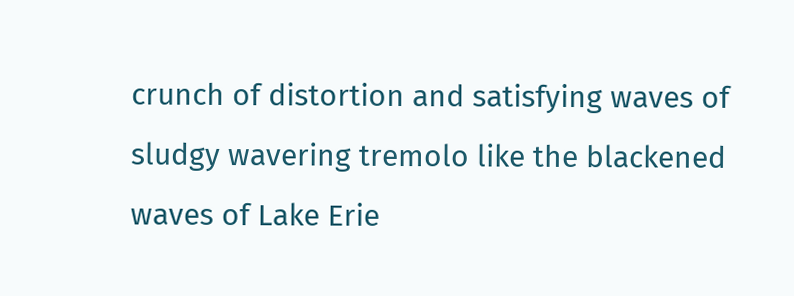crunch of distortion and satisfying waves of sludgy wavering tremolo like the blackened waves of Lake Erie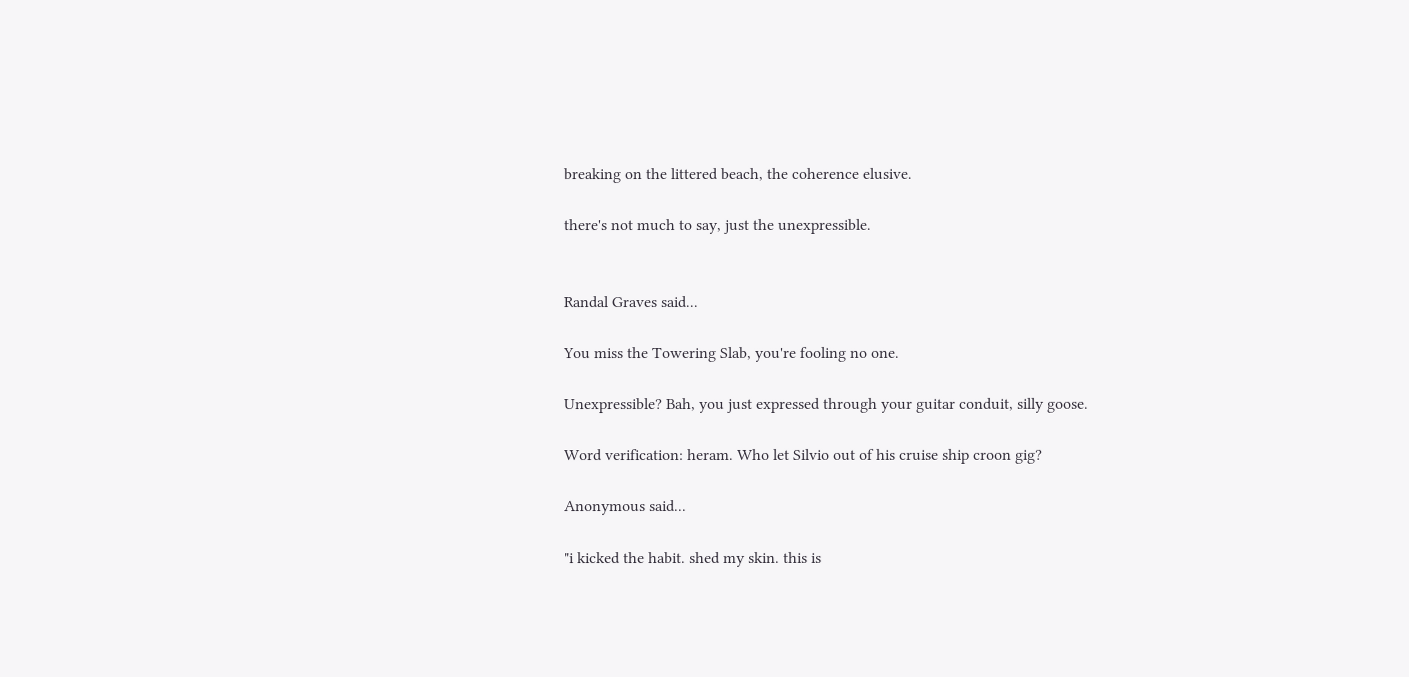breaking on the littered beach, the coherence elusive.

there's not much to say, just the unexpressible.


Randal Graves said...

You miss the Towering Slab, you're fooling no one.

Unexpressible? Bah, you just expressed through your guitar conduit, silly goose.

Word verification: heram. Who let Silvio out of his cruise ship croon gig?

Anonymous said...

"i kicked the habit. shed my skin. this is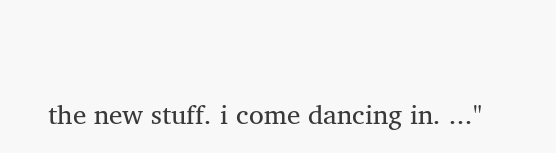the new stuff. i come dancing in. ..."